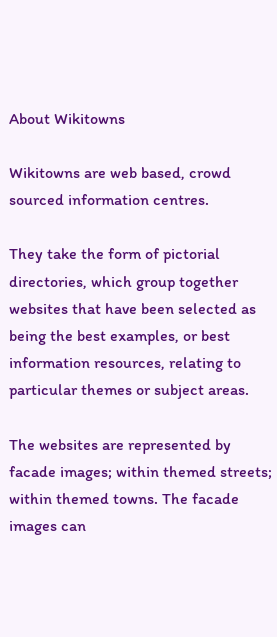About Wikitowns

Wikitowns are web based, crowd sourced information centres.

They take the form of pictorial directories, which group together websites that have been selected as being the best examples, or best information resources, relating to particular themes or subject areas.

The websites are represented by facade images; within themed streets; within themed towns. The facade images can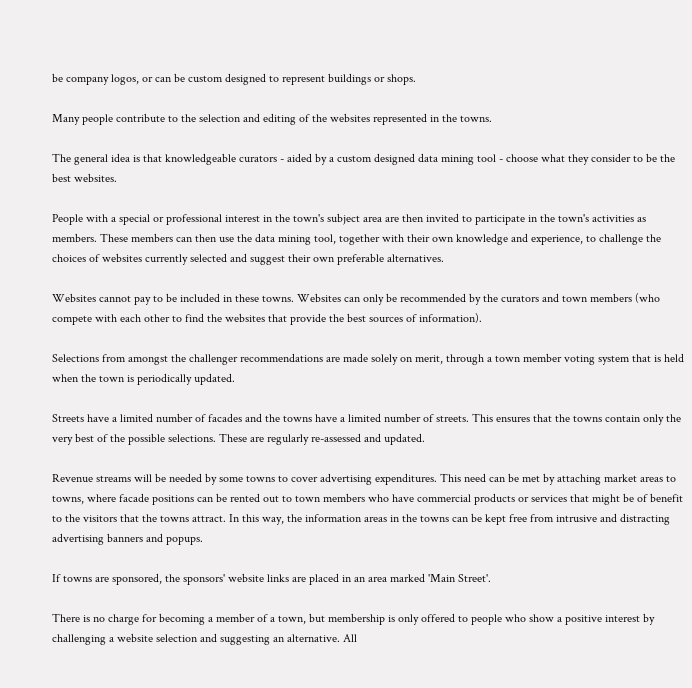be company logos, or can be custom designed to represent buildings or shops.

Many people contribute to the selection and editing of the websites represented in the towns.

The general idea is that knowledgeable curators - aided by a custom designed data mining tool - choose what they consider to be the best websites.

People with a special or professional interest in the town's subject area are then invited to participate in the town's activities as members. These members can then use the data mining tool, together with their own knowledge and experience, to challenge the choices of websites currently selected and suggest their own preferable alternatives.

Websites cannot pay to be included in these towns. Websites can only be recommended by the curators and town members (who compete with each other to find the websites that provide the best sources of information).

Selections from amongst the challenger recommendations are made solely on merit, through a town member voting system that is held when the town is periodically updated.

Streets have a limited number of facades and the towns have a limited number of streets. This ensures that the towns contain only the very best of the possible selections. These are regularly re-assessed and updated.

Revenue streams will be needed by some towns to cover advertising expenditures. This need can be met by attaching market areas to towns, where facade positions can be rented out to town members who have commercial products or services that might be of benefit to the visitors that the towns attract. In this way, the information areas in the towns can be kept free from intrusive and distracting advertising banners and popups.

If towns are sponsored, the sponsors' website links are placed in an area marked 'Main Street'.

There is no charge for becoming a member of a town, but membership is only offered to people who show a positive interest by challenging a website selection and suggesting an alternative. All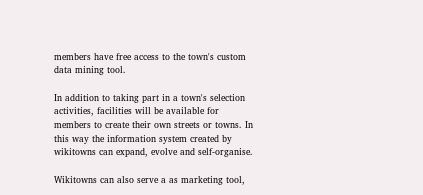members have free access to the town's custom data mining tool.

In addition to taking part in a town's selection activities, facilities will be available for members to create their own streets or towns. In this way the information system created by wikitowns can expand, evolve and self-organise.

Wikitowns can also serve a as marketing tool,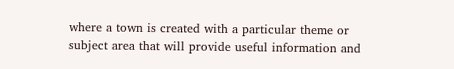where a town is created with a particular theme or subject area that will provide useful information and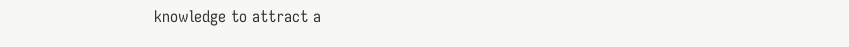knowledge to attract a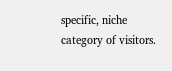specific, niche category of visitors.